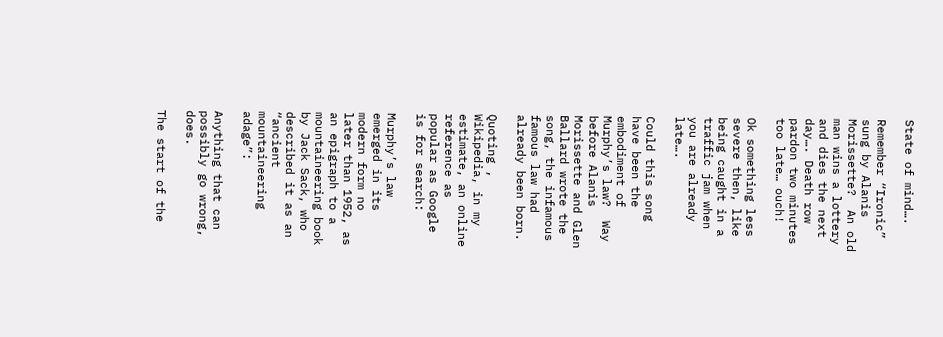State of mind….

Remember “Ironic” sung by Alanis Morissette?  An old man wins a lottery and dies the next day…. Death row pardon two minutes too late… ouch!

Ok something less severe then, like being caught in a traffic jam when you are already late….

Could this song have been the embodiment of Murphy’s law?  Way before Alanis Morissette and Glen Ballard wrote the song, the infamous famous law had already been born.

Quoting , Wikipedia, in my estimate, an online reference as popular as Google is for search:

Murphy’s law emerged in its modern form no later than 1952, as an epigraph to a mountaineering book by Jack Sack, who described it as an “ancient mountaineering adage”:

Anything that can possibly go wrong, does.

The start of the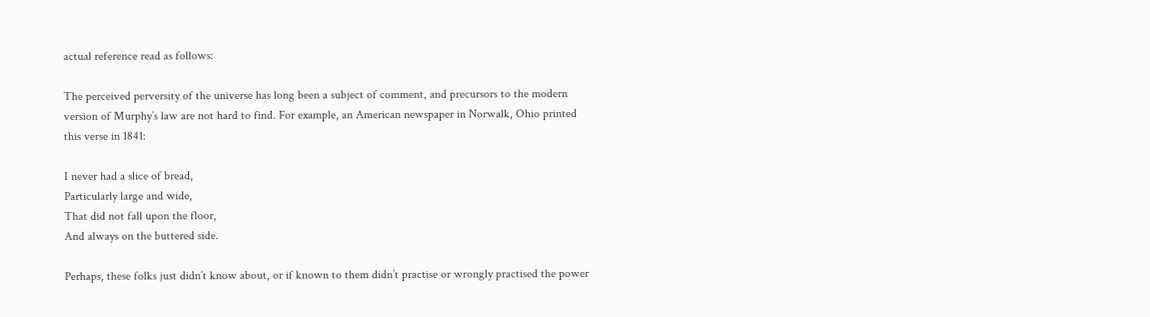actual reference read as follows:

The perceived perversity of the universe has long been a subject of comment, and precursors to the modern version of Murphy’s law are not hard to find. For example, an American newspaper in Norwalk, Ohio printed this verse in 1841:

I never had a slice of bread,
Particularly large and wide,
That did not fall upon the floor,
And always on the buttered side.

Perhaps, these folks just didn’t know about, or if known to them didn’t practise or wrongly practised the power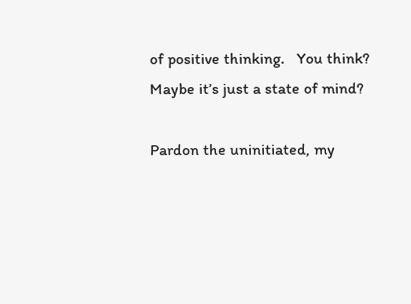of positive thinking.   You think?  Maybe it’s just a state of mind?

Pardon the uninitiated, my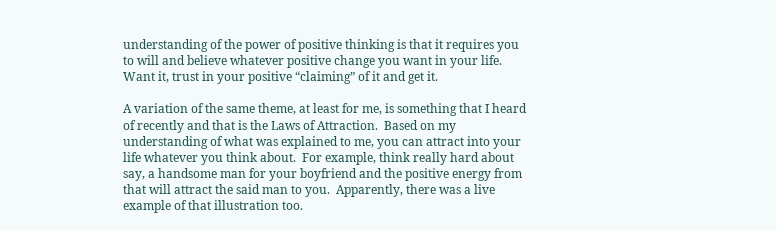understanding of the power of positive thinking is that it requires you to will and believe whatever positive change you want in your life.   Want it, trust in your positive “claiming” of it and get it.

A variation of the same theme, at least for me, is something that I heard of recently and that is the Laws of Attraction.  Based on my understanding of what was explained to me, you can attract into your life whatever you think about.  For example, think really hard about say, a handsome man for your boyfriend and the positive energy from that will attract the said man to you.  Apparently, there was a live example of that illustration too.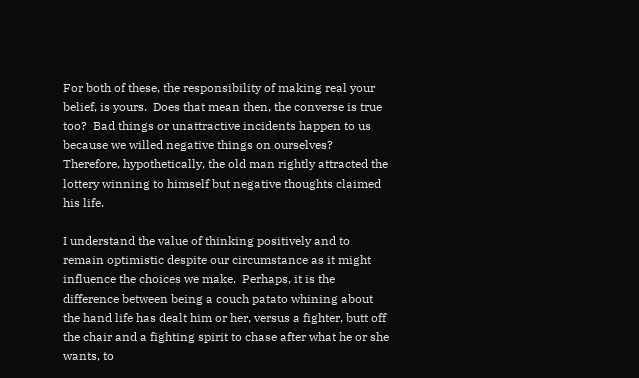For both of these, the responsibility of making real your belief, is yours.  Does that mean then, the converse is true too?  Bad things or unattractive incidents happen to us because we willed negative things on ourselves?   Therefore, hypothetically, the old man rightly attracted the lottery winning to himself but negative thoughts claimed his life.

I understand the value of thinking positively and to remain optimistic despite our circumstance as it might influence the choices we make.  Perhaps, it is the difference between being a couch patato whining about the hand life has dealt him or her, versus a fighter, butt off the chair and a fighting spirit to chase after what he or she wants, to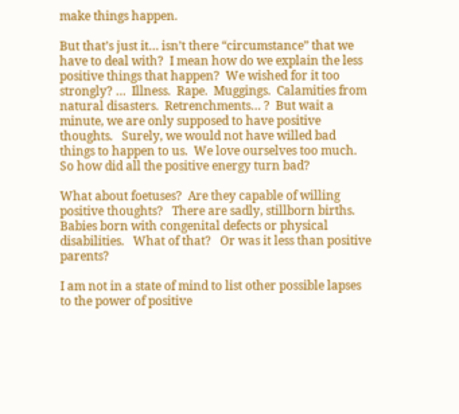make things happen.

But that’s just it… isn’t there “circumstance” that we have to deal with?  I mean how do we explain the less positive things that happen?  We wished for it too strongly? …  Illness.  Rape.  Muggings.  Calamities from natural disasters.  Retrenchments… ?  But wait a minute, we are only supposed to have positive thoughts.   Surely, we would not have willed bad things to happen to us.  We love ourselves too much.  So how did all the positive energy turn bad?

What about foetuses?  Are they capable of willing positive thoughts?   There are sadly, stillborn births.  Babies born with congenital defects or physical disabilities.   What of that?   Or was it less than positive parents?

I am not in a state of mind to list other possible lapses to the power of positive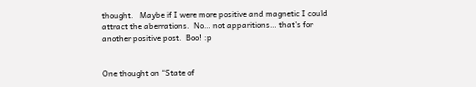thought.   Maybe if I were more positive and magnetic I could attract the aberrations.  No… not apparitions… that’s for another positive post.  Boo! :p


One thought on “State of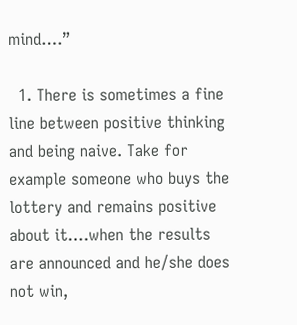mind….”

  1. There is sometimes a fine line between positive thinking and being naive. Take for example someone who buys the lottery and remains positive about it….when the results are announced and he/she does not win,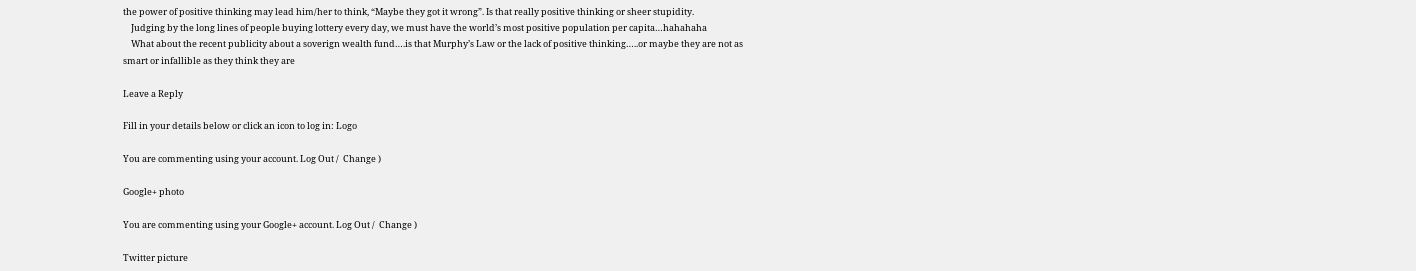the power of positive thinking may lead him/her to think, “Maybe they got it wrong”. Is that really positive thinking or sheer stupidity.
    Judging by the long lines of people buying lottery every day, we must have the world’s most positive population per capita…hahahaha
    What about the recent publicity about a soverign wealth fund….is that Murphy’s Law or the lack of positive thinking…..or maybe they are not as smart or infallible as they think they are

Leave a Reply

Fill in your details below or click an icon to log in: Logo

You are commenting using your account. Log Out /  Change )

Google+ photo

You are commenting using your Google+ account. Log Out /  Change )

Twitter picture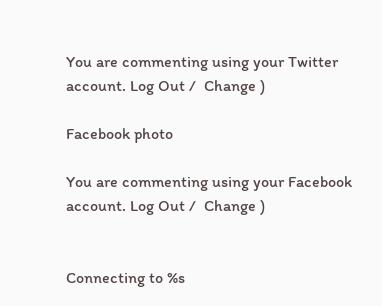You are commenting using your Twitter account. Log Out /  Change )

Facebook photo

You are commenting using your Facebook account. Log Out /  Change )


Connecting to %s